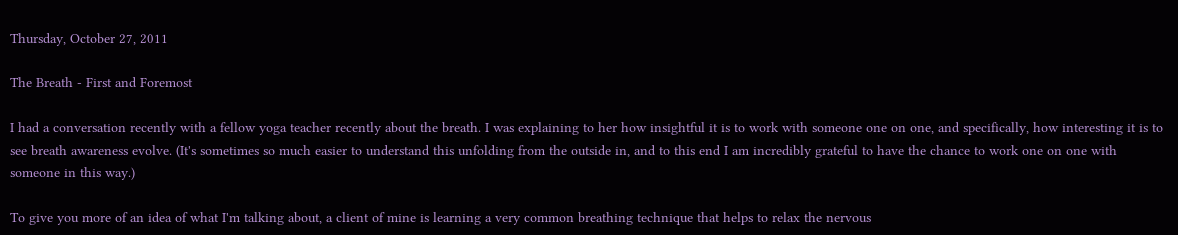Thursday, October 27, 2011

The Breath - First and Foremost

I had a conversation recently with a fellow yoga teacher recently about the breath. I was explaining to her how insightful it is to work with someone one on one, and specifically, how interesting it is to see breath awareness evolve. (It's sometimes so much easier to understand this unfolding from the outside in, and to this end I am incredibly grateful to have the chance to work one on one with someone in this way.)

To give you more of an idea of what I'm talking about, a client of mine is learning a very common breathing technique that helps to relax the nervous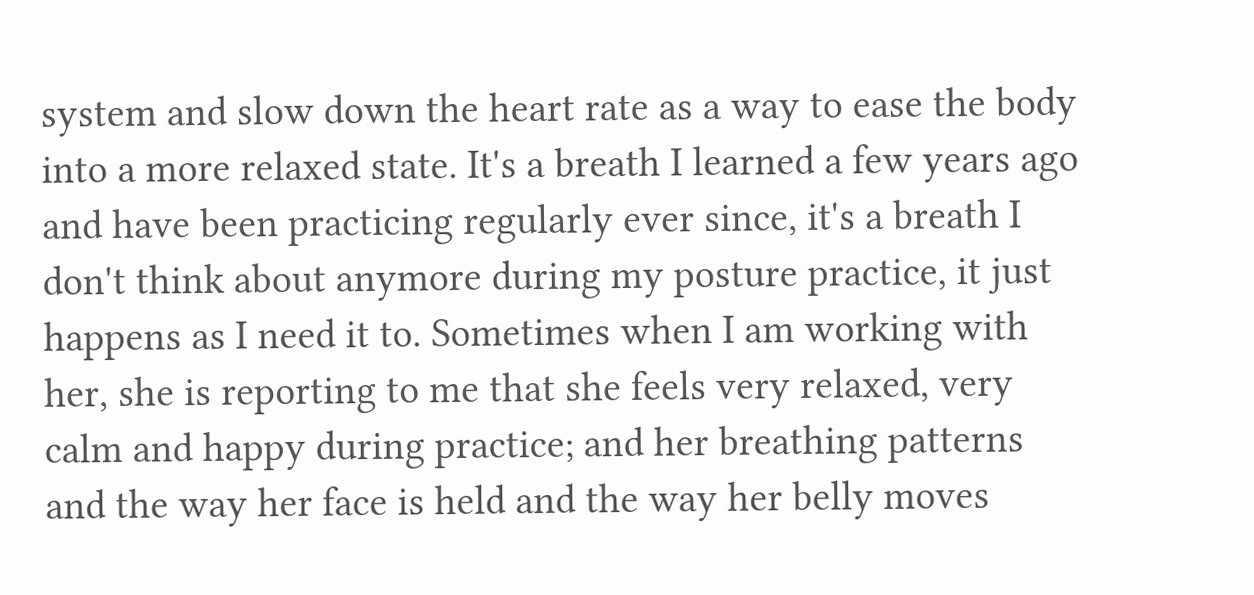system and slow down the heart rate as a way to ease the body into a more relaxed state. It's a breath I learned a few years ago and have been practicing regularly ever since, it's a breath I don't think about anymore during my posture practice, it just happens as I need it to. Sometimes when I am working with her, she is reporting to me that she feels very relaxed, very calm and happy during practice; and her breathing patterns and the way her face is held and the way her belly moves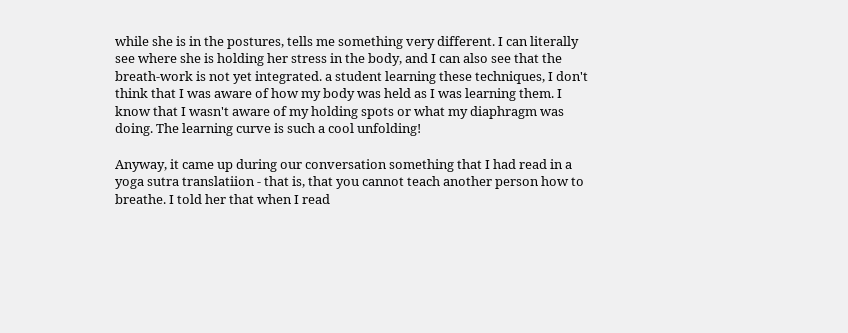while she is in the postures, tells me something very different. I can literally see where she is holding her stress in the body, and I can also see that the breath-work is not yet integrated. a student learning these techniques, I don't think that I was aware of how my body was held as I was learning them. I know that I wasn't aware of my holding spots or what my diaphragm was doing. The learning curve is such a cool unfolding!

Anyway, it came up during our conversation something that I had read in a yoga sutra translatiion - that is, that you cannot teach another person how to breathe. I told her that when I read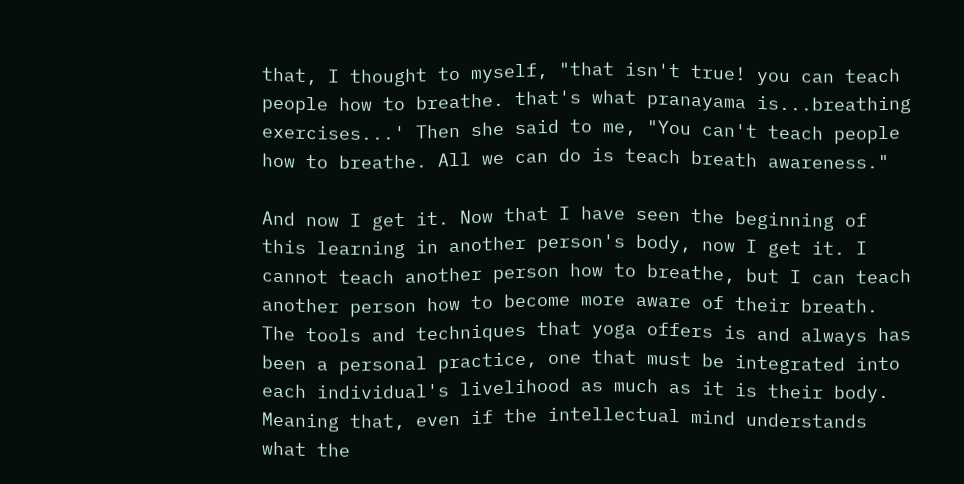that, I thought to myself, "that isn't true! you can teach people how to breathe. that's what pranayama is...breathing exercises...' Then she said to me, "You can't teach people how to breathe. All we can do is teach breath awareness."

And now I get it. Now that I have seen the beginning of this learning in another person's body, now I get it. I cannot teach another person how to breathe, but I can teach another person how to become more aware of their breath. The tools and techniques that yoga offers is and always has been a personal practice, one that must be integrated into each individual's livelihood as much as it is their body. Meaning that, even if the intellectual mind understands what the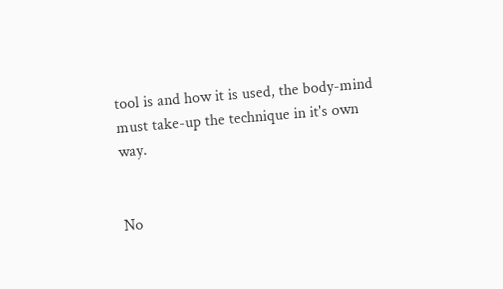tool is and how it is used, the body-mind must take-up the technique in it's own way.


No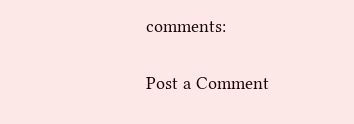comments:

Post a Comment